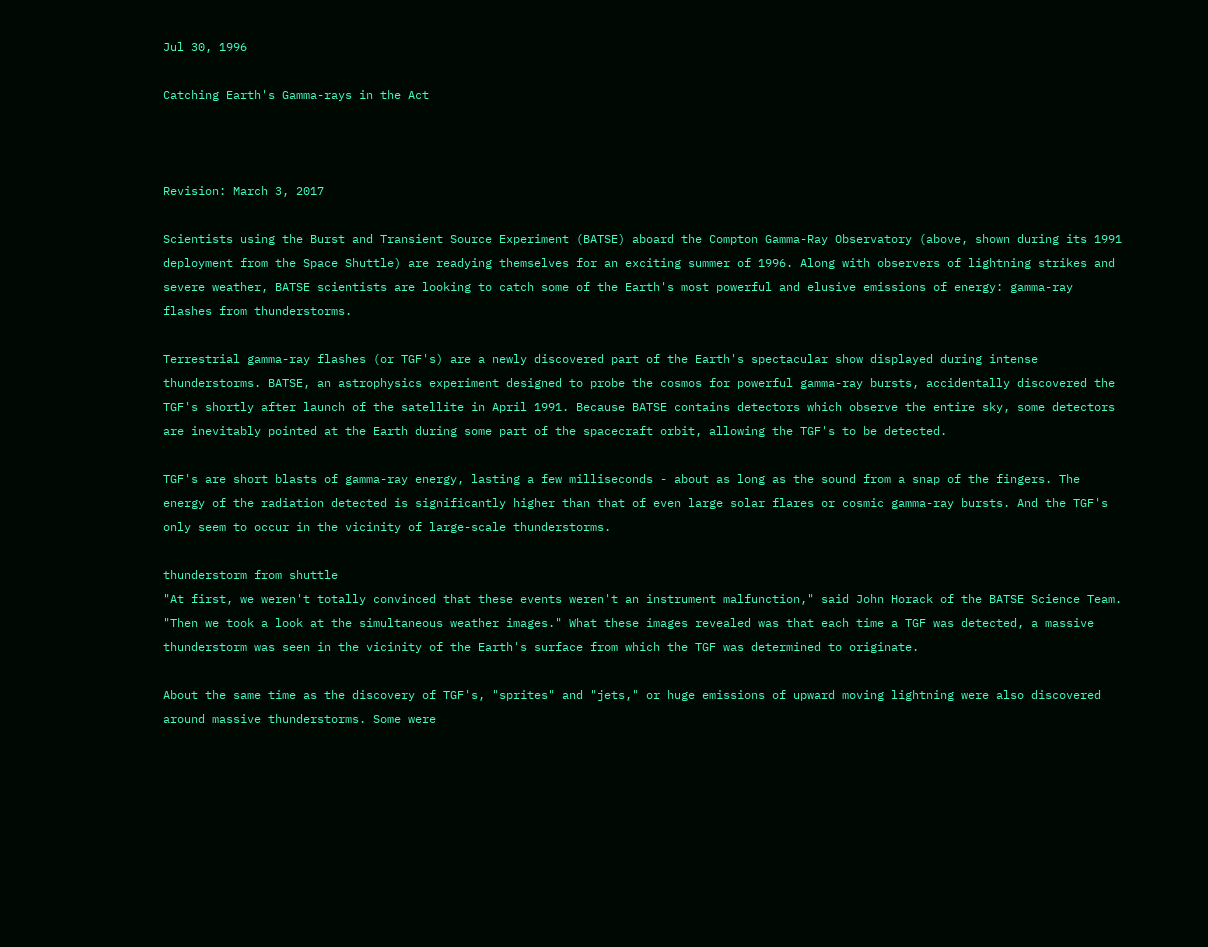Jul 30, 1996

Catching Earth's Gamma-rays in the Act



Revision: March 3, 2017

Scientists using the Burst and Transient Source Experiment (BATSE) aboard the Compton Gamma-Ray Observatory (above, shown during its 1991 deployment from the Space Shuttle) are readying themselves for an exciting summer of 1996. Along with observers of lightning strikes and severe weather, BATSE scientists are looking to catch some of the Earth's most powerful and elusive emissions of energy: gamma-ray flashes from thunderstorms.

Terrestrial gamma-ray flashes (or TGF's) are a newly discovered part of the Earth's spectacular show displayed during intense thunderstorms. BATSE, an astrophysics experiment designed to probe the cosmos for powerful gamma-ray bursts, accidentally discovered the TGF's shortly after launch of the satellite in April 1991. Because BATSE contains detectors which observe the entire sky, some detectors are inevitably pointed at the Earth during some part of the spacecraft orbit, allowing the TGF's to be detected.

TGF's are short blasts of gamma-ray energy, lasting a few milliseconds - about as long as the sound from a snap of the fingers. The energy of the radiation detected is significantly higher than that of even large solar flares or cosmic gamma-ray bursts. And the TGF's only seem to occur in the vicinity of large-scale thunderstorms.

thunderstorm from shuttle
"At first, we weren't totally convinced that these events weren't an instrument malfunction," said John Horack of the BATSE Science Team. "Then we took a look at the simultaneous weather images." What these images revealed was that each time a TGF was detected, a massive thunderstorm was seen in the vicinity of the Earth's surface from which the TGF was determined to originate.

About the same time as the discovery of TGF's, "sprites" and "jets," or huge emissions of upward moving lightning were also discovered around massive thunderstorms. Some were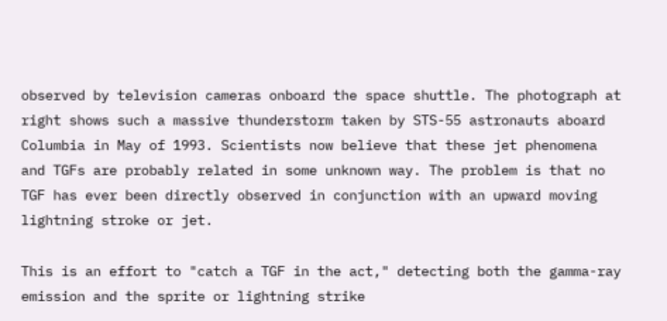observed by television cameras onboard the space shuttle. The photograph at right shows such a massive thunderstorm taken by STS-55 astronauts aboard Columbia in May of 1993. Scientists now believe that these jet phenomena and TGFs are probably related in some unknown way. The problem is that no TGF has ever been directly observed in conjunction with an upward moving lightning stroke or jet.

This is an effort to "catch a TGF in the act," detecting both the gamma-ray emission and the sprite or lightning strike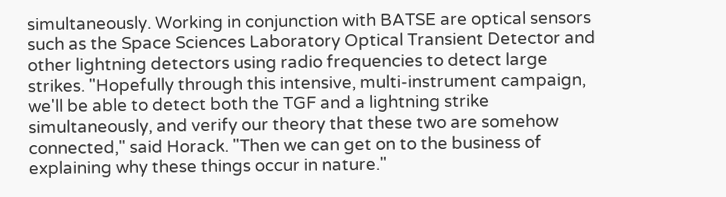simultaneously. Working in conjunction with BATSE are optical sensors such as the Space Sciences Laboratory Optical Transient Detector and other lightning detectors using radio frequencies to detect large strikes. "Hopefully through this intensive, multi-instrument campaign, we'll be able to detect both the TGF and a lightning strike simultaneously, and verify our theory that these two are somehow connected," said Horack. "Then we can get on to the business of explaining why these things occur in nature."